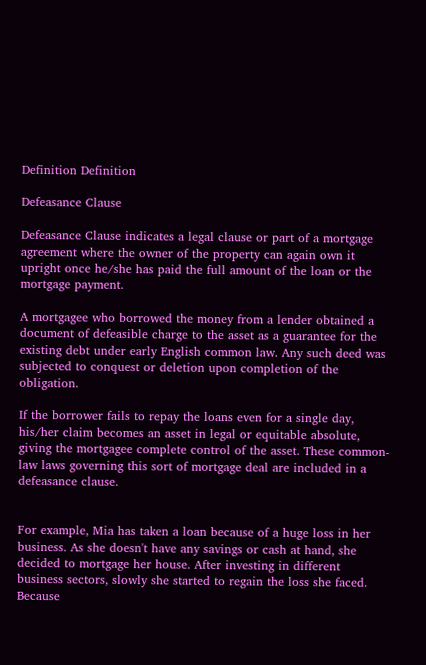Definition Definition

Defeasance Clause

Defeasance Clause indicates a legal clause or part of a mortgage agreement where the owner of the property can again own it upright once he/she has paid the full amount of the loan or the mortgage payment.

A mortgagee who borrowed the money from a lender obtained a document of defeasible charge to the asset as a guarantee for the existing debt under early English common law. Any such deed was subjected to conquest or deletion upon completion of the obligation.

If the borrower fails to repay the loans even for a single day, his/her claim becomes an asset in legal or equitable absolute, giving the mortgagee complete control of the asset. These common-law laws governing this sort of mortgage deal are included in a defeasance clause.


For example, Mia has taken a loan because of a huge loss in her business. As she doesn't have any savings or cash at hand, she decided to mortgage her house. After investing in different business sectors, slowly she started to regain the loss she faced. Because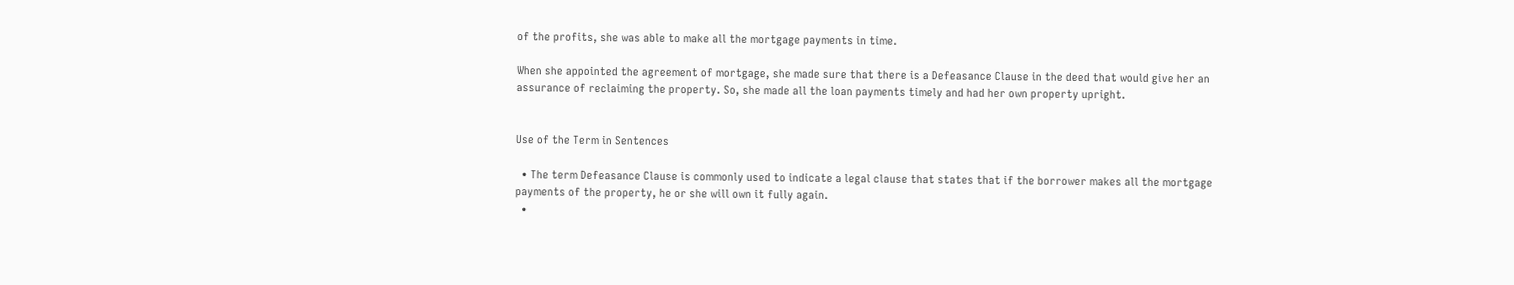of the profits, she was able to make all the mortgage payments in time.

When she appointed the agreement of mortgage, she made sure that there is a Defeasance Clause in the deed that would give her an assurance of reclaiming the property. So, she made all the loan payments timely and had her own property upright.


Use of the Term in Sentences

  • The term Defeasance Clause is commonly used to indicate a legal clause that states that if the borrower makes all the mortgage payments of the property, he or she will own it fully again.
  •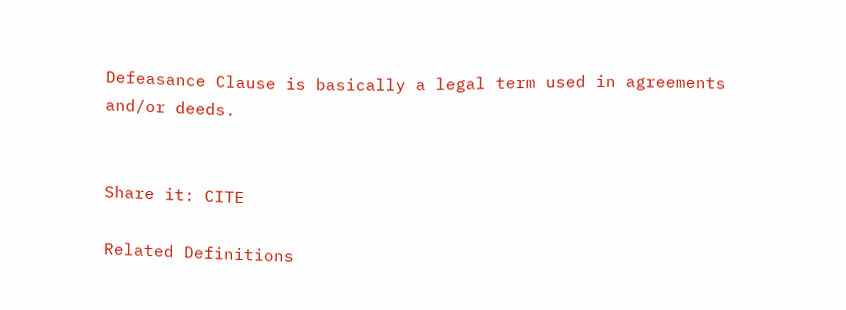Defeasance Clause is basically a legal term used in agreements and/or deeds.


Share it: CITE

Related Definitions